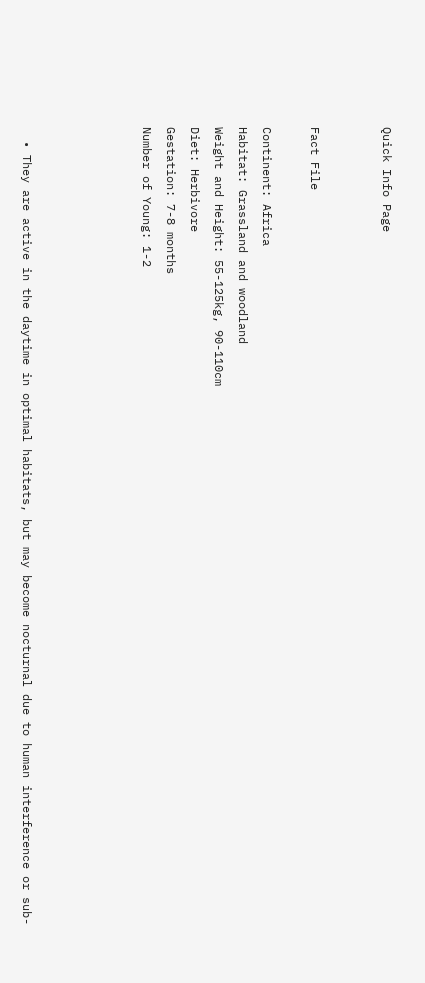Quick Info Page


Fact File

Continent: Africa
Habitat: Grassland and woodland
Weight and Height: 55-125kg, 90-110cm
Diet: Herbivore
Gestation: 7-8 months
Number of Young: 1-2




  • They are active in the daytime in optimal habitats, but may become nocturnal due to human interference or sub-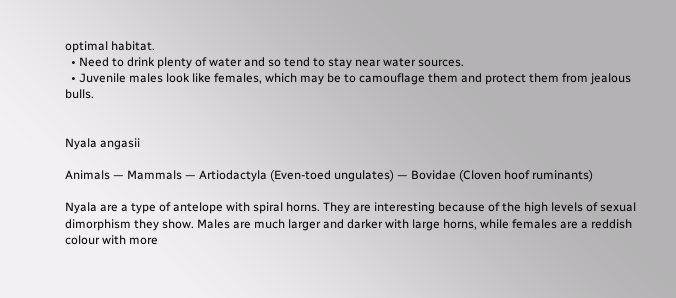optimal habitat.
  • Need to drink plenty of water and so tend to stay near water sources.
  • Juvenile males look like females, which may be to camouflage them and protect them from jealous bulls.


Nyala angasii

Animals — Mammals — Artiodactyla (Even-toed ungulates) — Bovidae (Cloven hoof ruminants)

Nyala are a type of antelope with spiral horns. They are interesting because of the high levels of sexual dimorphism they show. Males are much larger and darker with large horns, while females are a reddish colour with more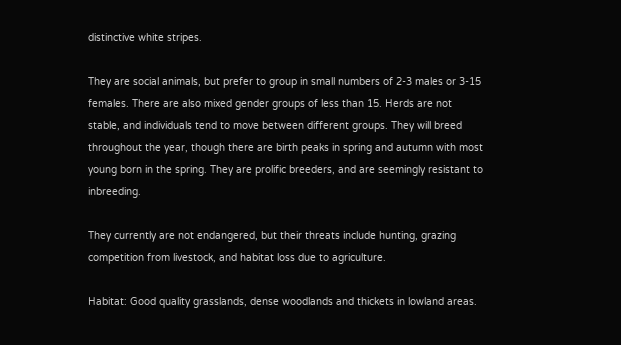distinctive white stripes.

They are social animals, but prefer to group in small numbers of 2-3 males or 3-15 females. There are also mixed gender groups of less than 15. Herds are not stable, and individuals tend to move between different groups. They will breed throughout the year, though there are birth peaks in spring and autumn with most young born in the spring. They are prolific breeders, and are seemingly resistant to inbreeding.

They currently are not endangered, but their threats include hunting, grazing competition from livestock, and habitat loss due to agriculture.

Habitat: Good quality grasslands, dense woodlands and thickets in lowland areas.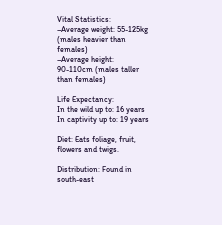Vital Statistics:
–Average weight: 55-125kg (males heavier than females)
–Average height: 90-110cm (males taller than females)

Life Expectancy:
In the wild up to: 16 years
In captivity up to: 19 years

Diet: Eats foliage, fruit, flowers and twigs.

Distribution: Found in south-east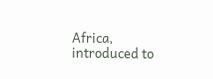Africa, introduced to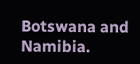Botswana and Namibia.